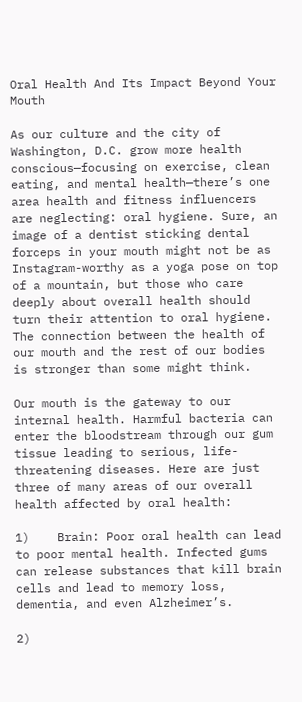Oral Health And Its Impact Beyond Your Mouth

As our culture and the city of Washington, D.C. grow more health conscious—focusing on exercise, clean eating, and mental health—there’s one area health and fitness influencers are neglecting: oral hygiene. Sure, an image of a dentist sticking dental forceps in your mouth might not be as Instagram-worthy as a yoga pose on top of a mountain, but those who care deeply about overall health should turn their attention to oral hygiene. The connection between the health of our mouth and the rest of our bodies is stronger than some might think.

Our mouth is the gateway to our internal health. Harmful bacteria can enter the bloodstream through our gum tissue leading to serious, life-threatening diseases. Here are just three of many areas of our overall health affected by oral health:

1)    Brain: Poor oral health can lead to poor mental health. Infected gums can release substances that kill brain cells and lead to memory loss, dementia, and even Alzheimer’s.

2)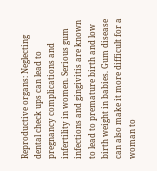Reproductive organs: Neglecting dental check ups can lead to pregnancy complications and infertility in women. Serious gum infections and gingivitis are known to lead to premature birth and low birth weight in babies. Gum disease can also make it more difficult for a woman to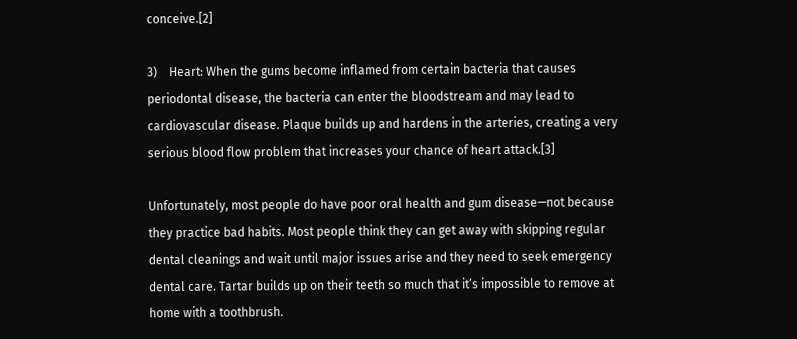conceive.[2]

3)    Heart: When the gums become inflamed from certain bacteria that causes periodontal disease, the bacteria can enter the bloodstream and may lead to cardiovascular disease. Plaque builds up and hardens in the arteries, creating a very serious blood flow problem that increases your chance of heart attack.[3]

Unfortunately, most people do have poor oral health and gum disease—not because they practice bad habits. Most people think they can get away with skipping regular dental cleanings and wait until major issues arise and they need to seek emergency dental care. Tartar builds up on their teeth so much that it’s impossible to remove at home with a toothbrush.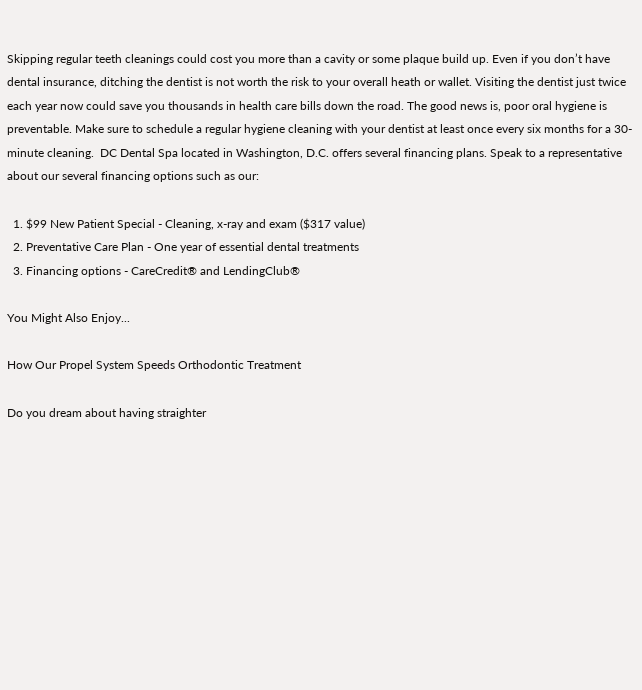Skipping regular teeth cleanings could cost you more than a cavity or some plaque build up. Even if you don’t have dental insurance, ditching the dentist is not worth the risk to your overall heath or wallet. Visiting the dentist just twice each year now could save you thousands in health care bills down the road. The good news is, poor oral hygiene is preventable. Make sure to schedule a regular hygiene cleaning with your dentist at least once every six months for a 30-minute cleaning.  DC Dental Spa located in Washington, D.C. offers several financing plans. Speak to a representative about our several financing options such as our:

  1. $99 New Patient Special - Cleaning, x-ray and exam ($317 value)
  2. Preventative Care Plan - One year of essential dental treatments
  3. Financing options - CareCredit® and LendingClub®

You Might Also Enjoy...

How Our Propel System Speeds Orthodontic Treatment

Do you dream about having straighter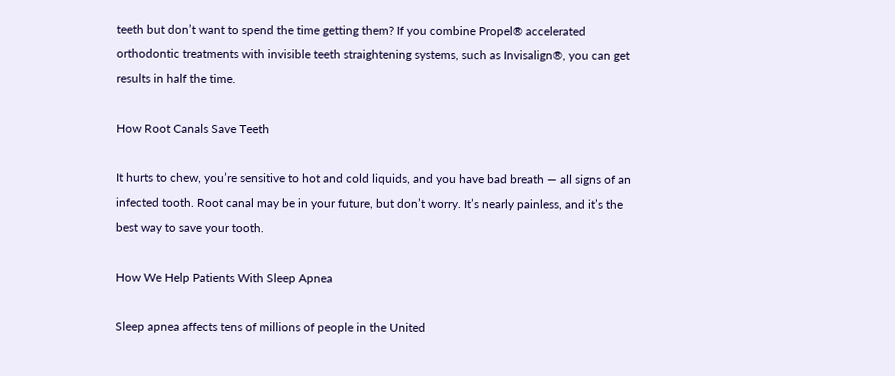teeth but don’t want to spend the time getting them? If you combine Propel® accelerated orthodontic treatments with invisible teeth straightening systems, such as Invisalign®, you can get results in half the time.

How Root Canals Save Teeth

It hurts to chew, you’re sensitive to hot and cold liquids, and you have bad breath — all signs of an infected tooth. Root canal may be in your future, but don’t worry. It’s nearly painless, and it’s the best way to save your tooth.

How We Help Patients With Sleep Apnea

Sleep apnea affects tens of millions of people in the United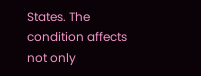States. The condition affects not only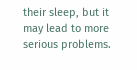their sleep, but it may lead to more serious problems.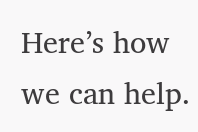Here’s how we can help.